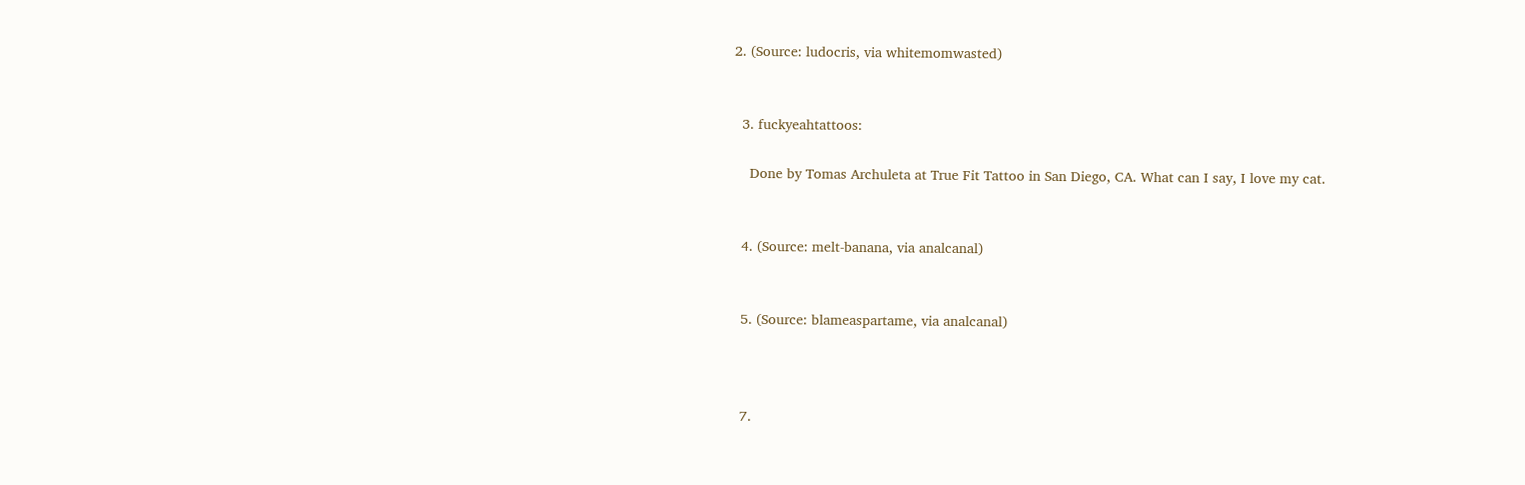2. (Source: ludocris, via whitemomwasted)


  3. fuckyeahtattoos:

    Done by Tomas Archuleta at True Fit Tattoo in San Diego, CA. What can I say, I love my cat.


  4. (Source: melt-banana, via analcanal)


  5. (Source: blameaspartame, via analcanal)



  7.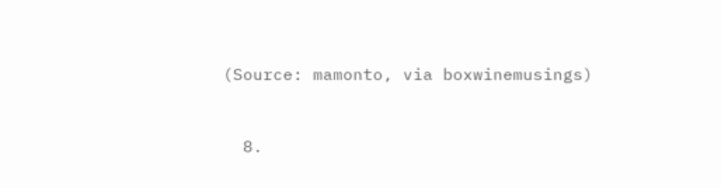(Source: mamonto, via boxwinemusings)


  8.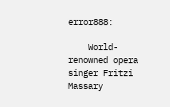error888:

    World-renowned opera singer Fritzi Massary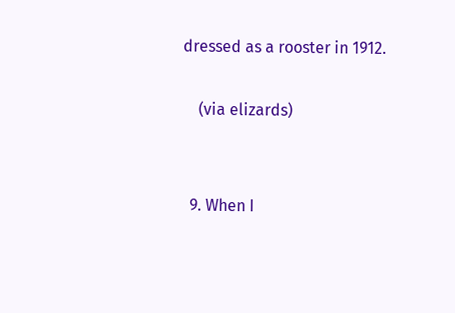dressed as a rooster in 1912.

    (via elizards)


  9. When I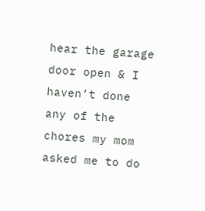hear the garage door open & I haven’t done any of the chores my mom asked me to do